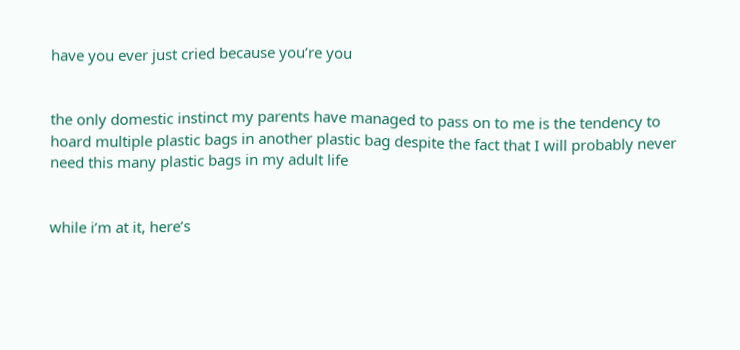have you ever just cried because you’re you


the only domestic instinct my parents have managed to pass on to me is the tendency to hoard multiple plastic bags in another plastic bag despite the fact that I will probably never need this many plastic bags in my adult life


while i’m at it, here’s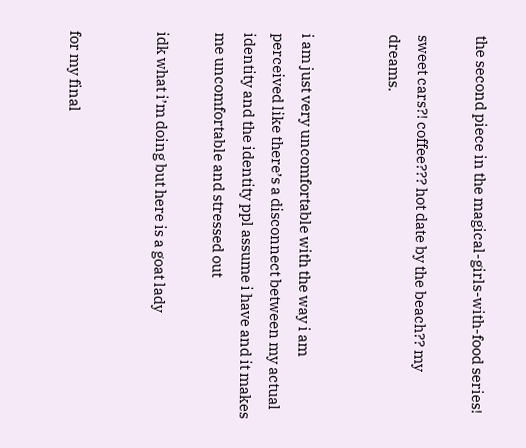the second piece in the magical-girls-with-food series!

sweet cars?! coffee??? hot date by the beach?? my dreams.


i am just very uncomfortable with the way i am perceived like there’s a disconnect between my actual identity and the identity ppl assume i have and it makes me uncomfortable and stressed out

idk what i’m doing but here is a goat lady


for my final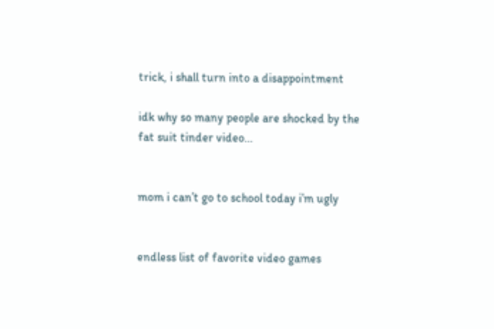trick, i shall turn into a disappointment

idk why so many people are shocked by the fat suit tinder video…


mom i can’t go to school today i’m ugly


endless list of favorite video games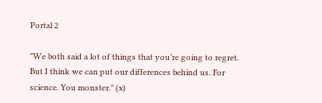Portal 2

"We both said a lot of things that you’re going to regret. But I think we can put our differences behind us. For science. You monster." (x)